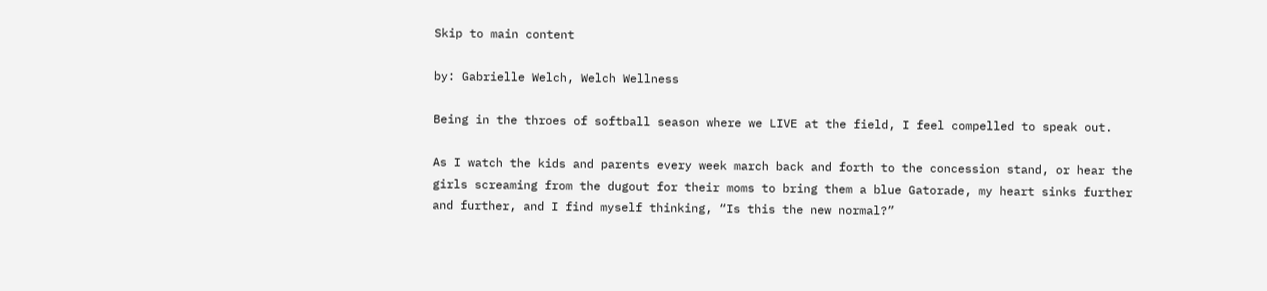Skip to main content

by: Gabrielle Welch, Welch Wellness

Being in the throes of softball season where we LIVE at the field, I feel compelled to speak out.

As I watch the kids and parents every week march back and forth to the concession stand, or hear the girls screaming from the dugout for their moms to bring them a blue Gatorade, my heart sinks further and further, and I find myself thinking, “Is this the new normal?”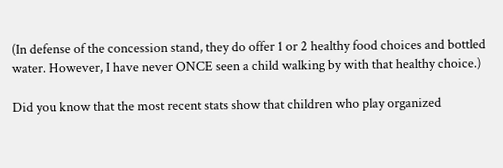(In defense of the concession stand, they do offer 1 or 2 healthy food choices and bottled water. However, I have never ONCE seen a child walking by with that healthy choice.)

Did you know that the most recent stats show that children who play organized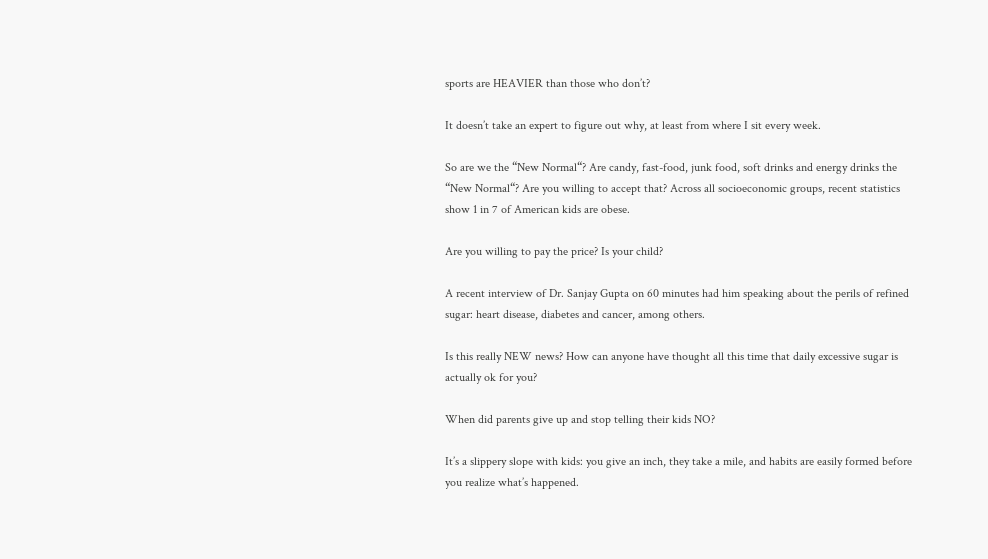sports are HEAVIER than those who don’t?

It doesn’t take an expert to figure out why, at least from where I sit every week.

So are we the “New Normal“? Are candy, fast-food, junk food, soft drinks and energy drinks the “New Normal“? Are you willing to accept that? Across all socioeconomic groups, recent statistics show 1 in 7 of American kids are obese.

Are you willing to pay the price? Is your child?

A recent interview of Dr. Sanjay Gupta on 60 minutes had him speaking about the perils of refined sugar: heart disease, diabetes and cancer, among others.

Is this really NEW news? How can anyone have thought all this time that daily excessive sugar is actually ok for you?

When did parents give up and stop telling their kids NO?

It’s a slippery slope with kids: you give an inch, they take a mile, and habits are easily formed before you realize what’s happened.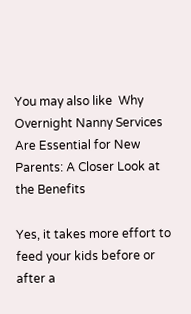You may also like  Why Overnight Nanny Services Are Essential for New Parents: A Closer Look at the Benefits

Yes, it takes more effort to feed your kids before or after a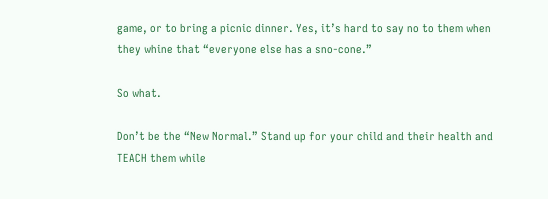game, or to bring a picnic dinner. Yes, it’s hard to say no to them when they whine that “everyone else has a sno-cone.”

So what.

Don’t be the “New Normal.” Stand up for your child and their health and TEACH them while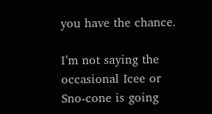you have the chance.

I’m not saying the occasional Icee or Sno-cone is going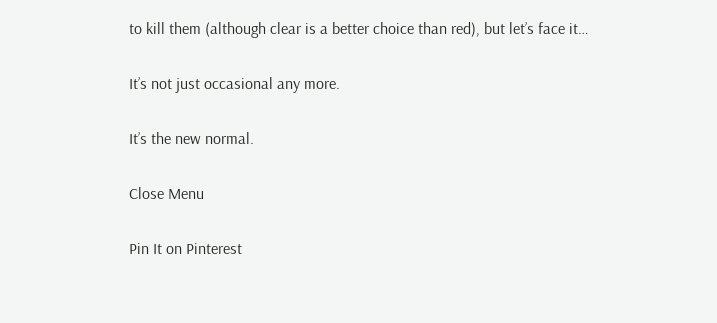to kill them (although clear is a better choice than red), but let’s face it…

It’s not just occasional any more.

It’s the new normal.

Close Menu

Pin It on Pinterest